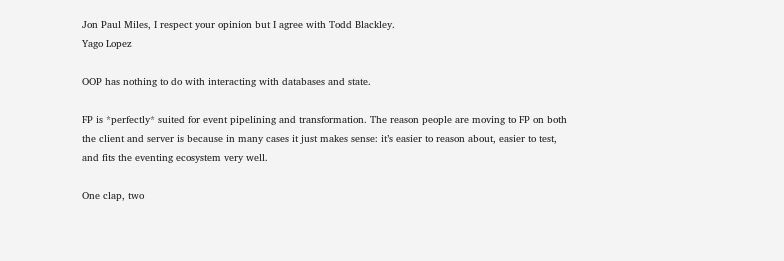Jon Paul Miles, I respect your opinion but I agree with Todd Blackley.
Yago Lopez

OOP has nothing to do with interacting with databases and state.

FP is *perfectly* suited for event pipelining and transformation. The reason people are moving to FP on both the client and server is because in many cases it just makes sense: it’s easier to reason about, easier to test, and fits the eventing ecosystem very well.

One clap, two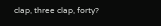clap, three clap, forty?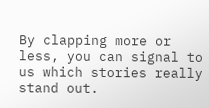By clapping more or less, you can signal to us which stories really stand out.